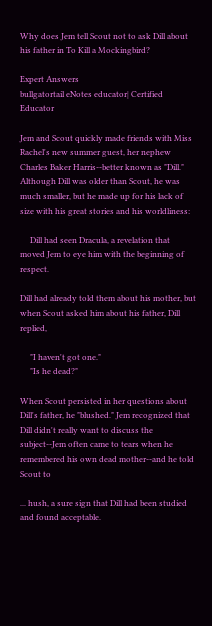Why does Jem tell Scout not to ask Dill about his father in To Kill a Mockingbird?

Expert Answers
bullgatortail eNotes educator| Certified Educator

Jem and Scout quickly made friends with Miss Rachel's new summer guest, her nephew Charles Baker Harris--better known as "Dill." Although Dill was older than Scout, he was much smaller, but he made up for his lack of size with his great stories and his worldliness:

     Dill had seen Dracula, a revelation that moved Jem to eye him with the beginning of respect.

Dill had already told them about his mother, but when Scout asked him about his father, Dill replied,

     "I haven't got one."
     "Is he dead?"

When Scout persisted in her questions about Dill's father, he "blushed." Jem recognized that Dill didn't really want to discuss the subject--Jem often came to tears when he remembered his own dead mother--and he told Scout to

... hush, a sure sign that Dill had been studied and found acceptable.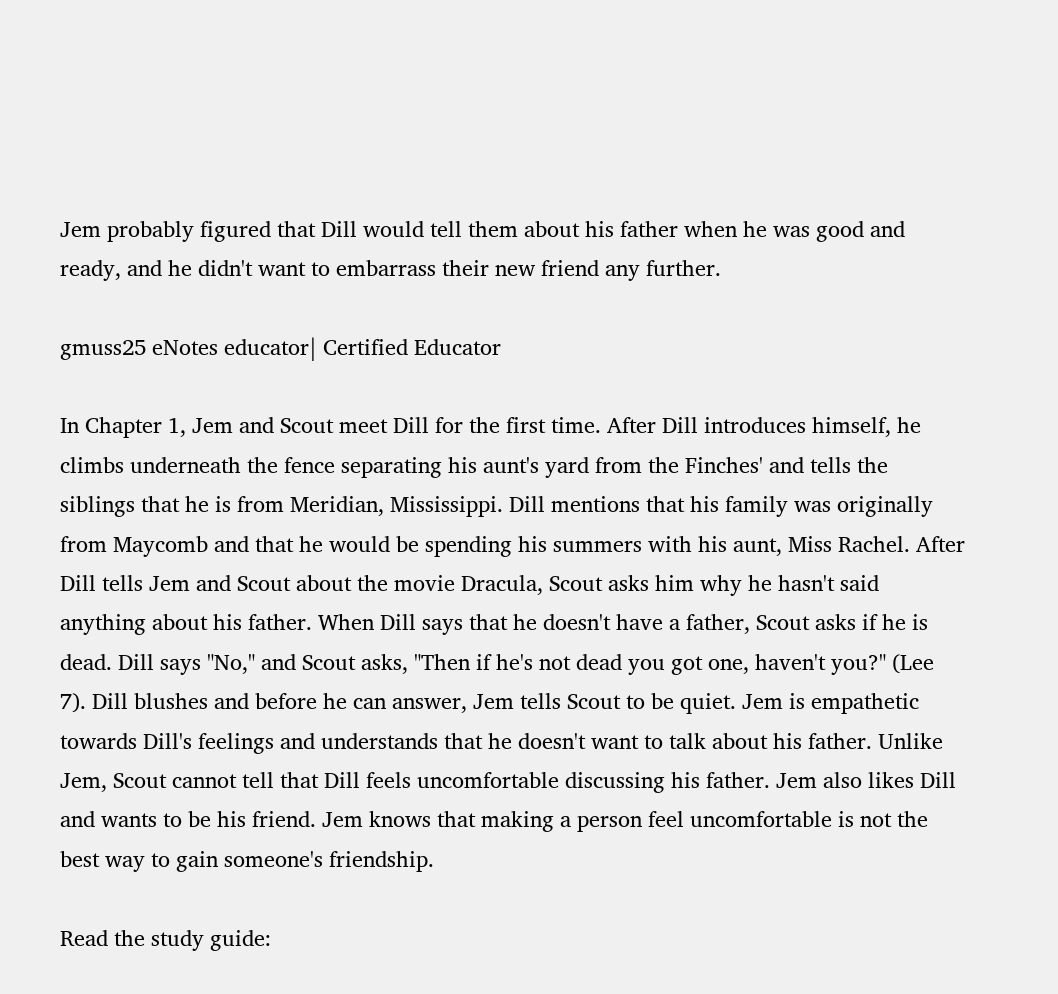Jem probably figured that Dill would tell them about his father when he was good and ready, and he didn't want to embarrass their new friend any further.

gmuss25 eNotes educator| Certified Educator

In Chapter 1, Jem and Scout meet Dill for the first time. After Dill introduces himself, he climbs underneath the fence separating his aunt's yard from the Finches' and tells the siblings that he is from Meridian, Mississippi. Dill mentions that his family was originally from Maycomb and that he would be spending his summers with his aunt, Miss Rachel. After Dill tells Jem and Scout about the movie Dracula, Scout asks him why he hasn't said anything about his father. When Dill says that he doesn't have a father, Scout asks if he is dead. Dill says "No," and Scout asks, "Then if he's not dead you got one, haven't you?" (Lee 7). Dill blushes and before he can answer, Jem tells Scout to be quiet. Jem is empathetic towards Dill's feelings and understands that he doesn't want to talk about his father. Unlike Jem, Scout cannot tell that Dill feels uncomfortable discussing his father. Jem also likes Dill and wants to be his friend. Jem knows that making a person feel uncomfortable is not the best way to gain someone's friendship.

Read the study guide: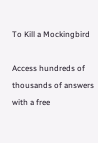To Kill a Mockingbird

Access hundreds of thousands of answers with a free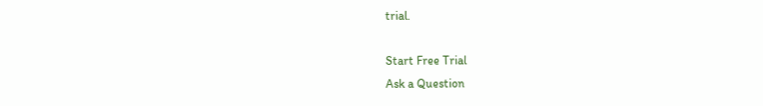trial.

Start Free Trial
Ask a Question